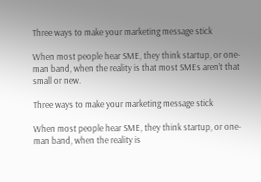Three ways to make your marketing message stick

When most people hear SME, they think startup, or one-man band, when the reality is that most SMEs aren’t that small or new.

Three ways to make your marketing message stick

When most people hear SME, they think startup, or one-man band, when the reality is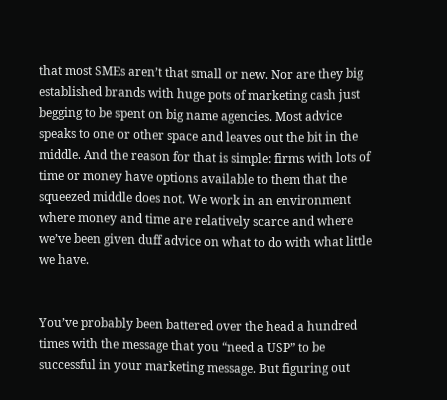that most SMEs aren’t that small or new. Nor are they big established brands with huge pots of marketing cash just begging to be spent on big name agencies. Most advice speaks to one or other space and leaves out the bit in the middle. And the reason for that is simple: firms with lots of time or money have options available to them that the squeezed middle does not. We work in an environment where money and time are relatively scarce and where we’ve been given duff advice on what to do with what little we have.


You’ve probably been battered over the head a hundred times with the message that you “need a USP” to be successful in your marketing message. But figuring out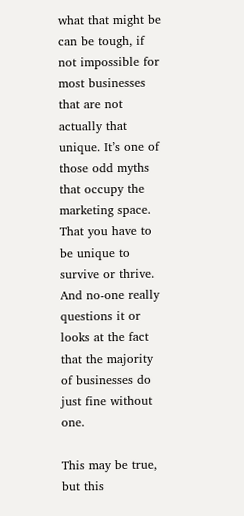what that might be can be tough, if not impossible for most businesses that are not actually that unique. It’s one of those odd myths that occupy the marketing space. That you have to be unique to survive or thrive. And no-one really questions it or looks at the fact that the majority of businesses do just fine without one.

This may be true, but this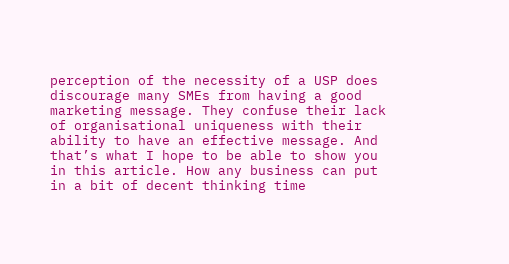perception of the necessity of a USP does discourage many SMEs from having a good marketing message. They confuse their lack of organisational uniqueness with their ability to have an effective message. And that’s what I hope to be able to show you in this article. How any business can put in a bit of decent thinking time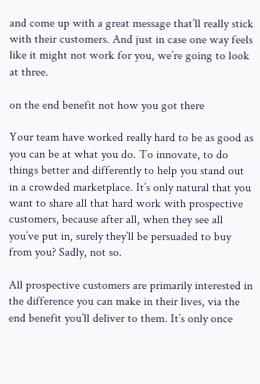and come up with a great message that’ll really stick with their customers. And just in case one way feels like it might not work for you, we’re going to look at three.

on the end benefit not how you got there

Your team have worked really hard to be as good as you can be at what you do. To innovate, to do things better and differently to help you stand out in a crowded marketplace. It’s only natural that you want to share all that hard work with prospective customers, because after all, when they see all you’ve put in, surely they’ll be persuaded to buy from you? Sadly, not so.

All prospective customers are primarily interested in the difference you can make in their lives, via the end benefit you’ll deliver to them. It’s only once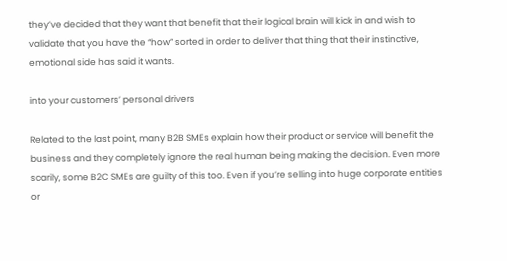they’ve decided that they want that benefit that their logical brain will kick in and wish to validate that you have the “how” sorted in order to deliver that thing that their instinctive, emotional side has said it wants.

into your customers’ personal drivers

Related to the last point, many B2B SMEs explain how their product or service will benefit the business and they completely ignore the real human being making the decision. Even more scarily, some B2C SMEs are guilty of this too. Even if you’re selling into huge corporate entities or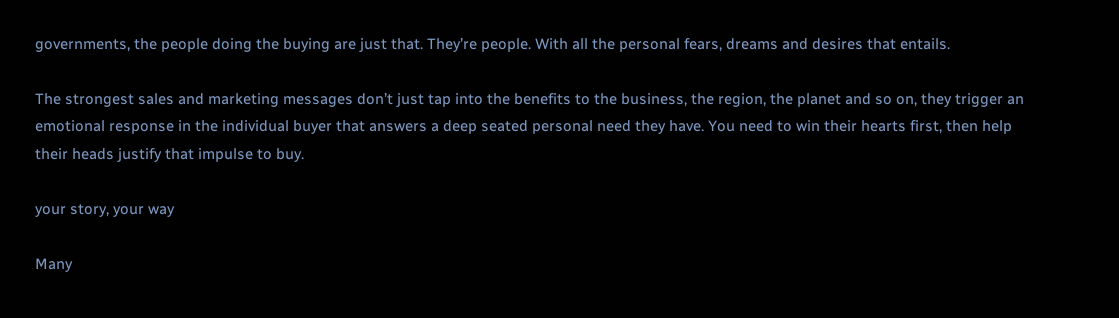governments, the people doing the buying are just that. They’re people. With all the personal fears, dreams and desires that entails.

The strongest sales and marketing messages don’t just tap into the benefits to the business, the region, the planet and so on, they trigger an emotional response in the individual buyer that answers a deep seated personal need they have. You need to win their hearts first, then help their heads justify that impulse to buy.

your story, your way

Many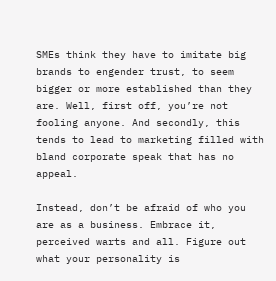SMEs think they have to imitate big brands to engender trust, to seem bigger or more established than they are. Well, first off, you’re not fooling anyone. And secondly, this tends to lead to marketing filled with bland corporate speak that has no appeal.

Instead, don’t be afraid of who you are as a business. Embrace it, perceived warts and all. Figure out what your personality is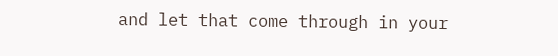and let that come through in your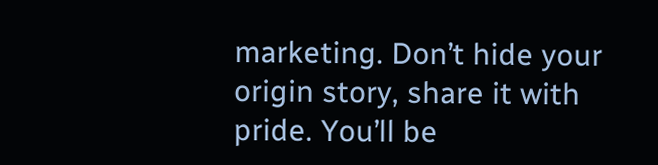marketing. Don’t hide your origin story, share it with pride. You’ll be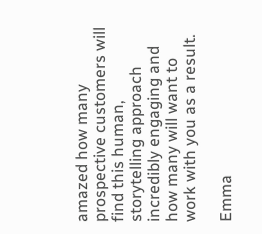amazed how many prospective customers will find this human, storytelling approach incredibly engaging and how many will want to work with you as a result.

Emma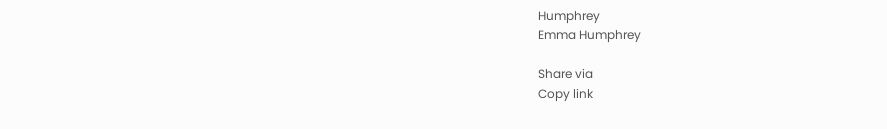Humphrey
Emma Humphrey

Share via
Copy link